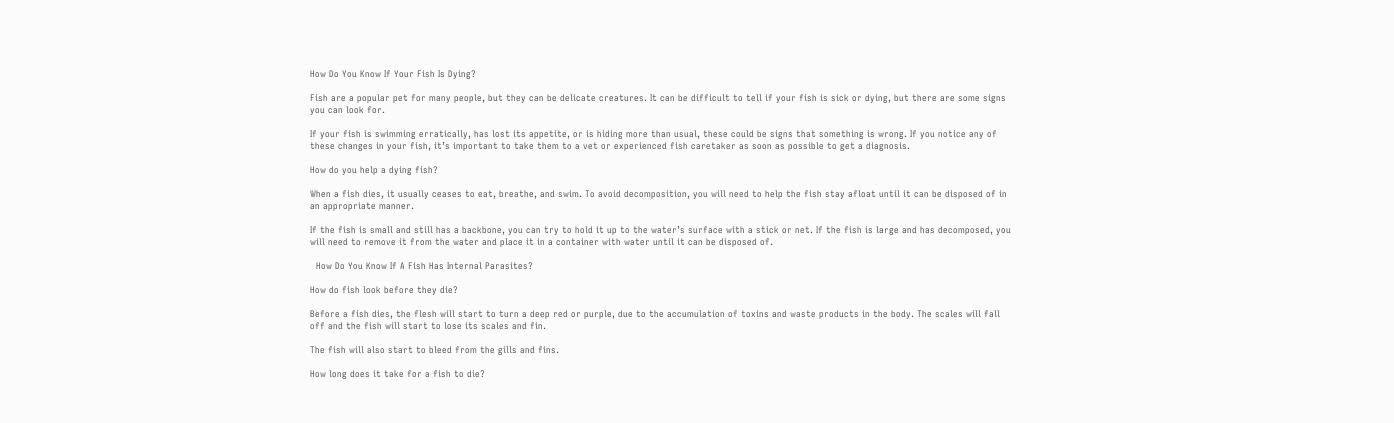How Do You Know If Your Fish Is Dying?

Fish are a popular pet for many people, but they can be delicate creatures. It can be difficult to tell if your fish is sick or dying, but there are some signs you can look for.

If your fish is swimming erratically, has lost its appetite, or is hiding more than usual, these could be signs that something is wrong. If you notice any of these changes in your fish, it’s important to take them to a vet or experienced fish caretaker as soon as possible to get a diagnosis.

How do you help a dying fish?

When a fish dies, it usually ceases to eat, breathe, and swim. To avoid decomposition, you will need to help the fish stay afloat until it can be disposed of in an appropriate manner.

If the fish is small and still has a backbone, you can try to hold it up to the water’s surface with a stick or net. If the fish is large and has decomposed, you will need to remove it from the water and place it in a container with water until it can be disposed of.

  How Do You Know If A Fish Has Internal Parasites?

How do fish look before they die?

Before a fish dies, the flesh will start to turn a deep red or purple, due to the accumulation of toxins and waste products in the body. The scales will fall off and the fish will start to lose its scales and fin.

The fish will also start to bleed from the gills and fins.

How long does it take for a fish to die?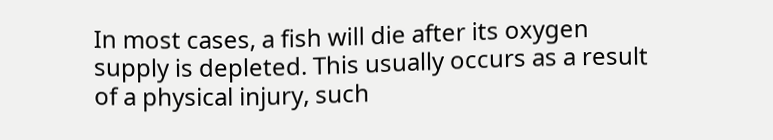In most cases, a fish will die after its oxygen supply is depleted. This usually occurs as a result of a physical injury, such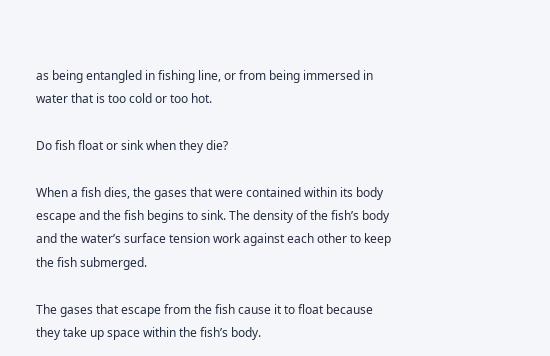as being entangled in fishing line, or from being immersed in water that is too cold or too hot.

Do fish float or sink when they die?

When a fish dies, the gases that were contained within its body escape and the fish begins to sink. The density of the fish’s body and the water’s surface tension work against each other to keep the fish submerged.

The gases that escape from the fish cause it to float because they take up space within the fish’s body.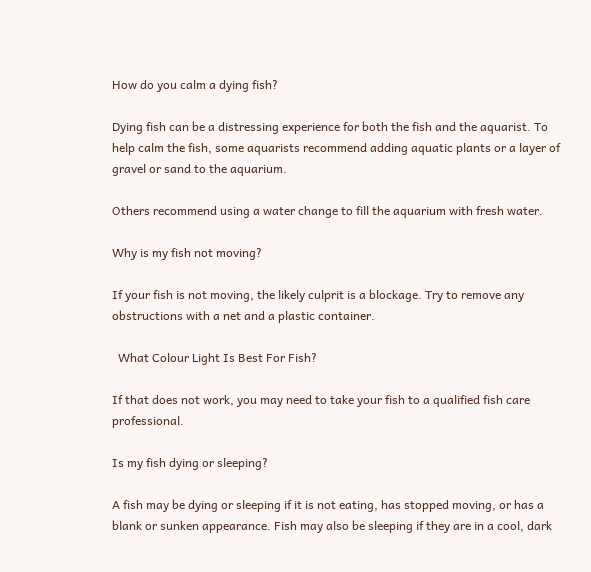How do you calm a dying fish?

Dying fish can be a distressing experience for both the fish and the aquarist. To help calm the fish, some aquarists recommend adding aquatic plants or a layer of gravel or sand to the aquarium.

Others recommend using a water change to fill the aquarium with fresh water.

Why is my fish not moving?

If your fish is not moving, the likely culprit is a blockage. Try to remove any obstructions with a net and a plastic container.

  What Colour Light Is Best For Fish?

If that does not work, you may need to take your fish to a qualified fish care professional.

Is my fish dying or sleeping?

A fish may be dying or sleeping if it is not eating, has stopped moving, or has a blank or sunken appearance. Fish may also be sleeping if they are in a cool, dark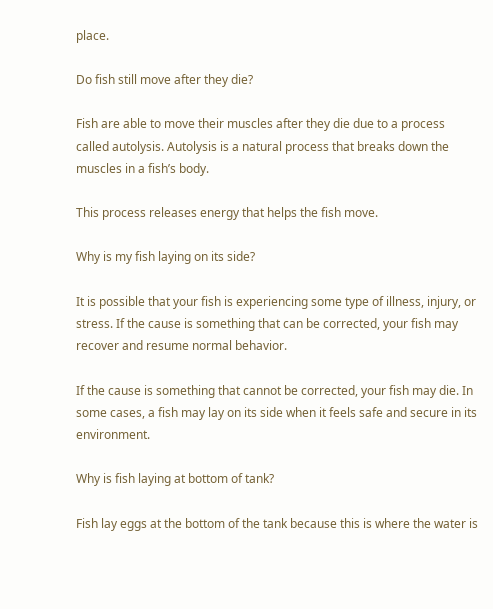place.

Do fish still move after they die?

Fish are able to move their muscles after they die due to a process called autolysis. Autolysis is a natural process that breaks down the muscles in a fish’s body.

This process releases energy that helps the fish move.

Why is my fish laying on its side?

It is possible that your fish is experiencing some type of illness, injury, or stress. If the cause is something that can be corrected, your fish may recover and resume normal behavior.

If the cause is something that cannot be corrected, your fish may die. In some cases, a fish may lay on its side when it feels safe and secure in its environment.

Why is fish laying at bottom of tank?

Fish lay eggs at the bottom of the tank because this is where the water is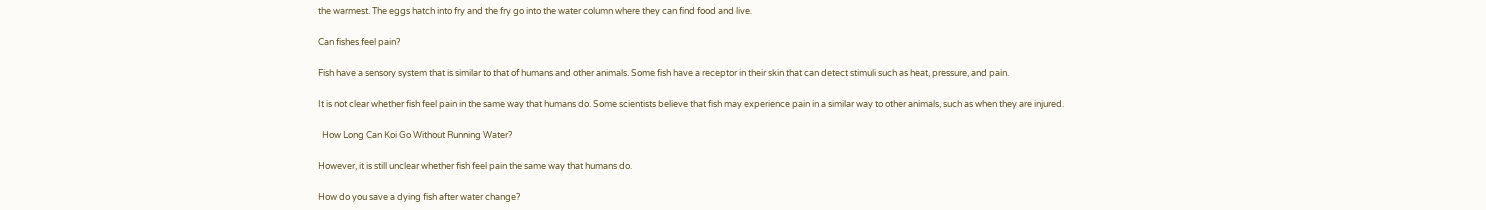the warmest. The eggs hatch into fry and the fry go into the water column where they can find food and live.

Can fishes feel pain?

Fish have a sensory system that is similar to that of humans and other animals. Some fish have a receptor in their skin that can detect stimuli such as heat, pressure, and pain.

It is not clear whether fish feel pain in the same way that humans do. Some scientists believe that fish may experience pain in a similar way to other animals, such as when they are injured.

  How Long Can Koi Go Without Running Water?

However, it is still unclear whether fish feel pain the same way that humans do.

How do you save a dying fish after water change?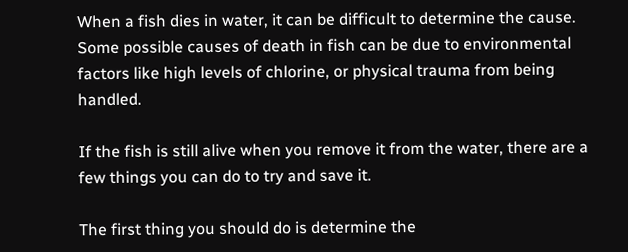When a fish dies in water, it can be difficult to determine the cause. Some possible causes of death in fish can be due to environmental factors like high levels of chlorine, or physical trauma from being handled.

If the fish is still alive when you remove it from the water, there are a few things you can do to try and save it.

The first thing you should do is determine the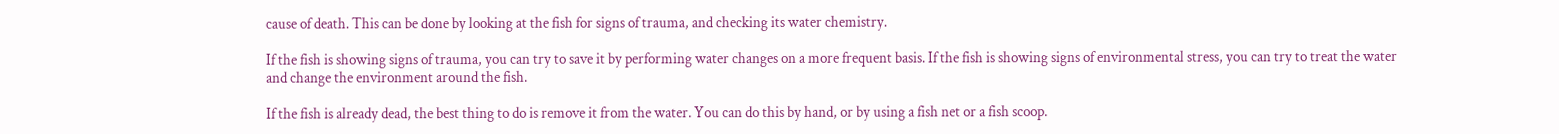cause of death. This can be done by looking at the fish for signs of trauma, and checking its water chemistry.

If the fish is showing signs of trauma, you can try to save it by performing water changes on a more frequent basis. If the fish is showing signs of environmental stress, you can try to treat the water and change the environment around the fish.

If the fish is already dead, the best thing to do is remove it from the water. You can do this by hand, or by using a fish net or a fish scoop.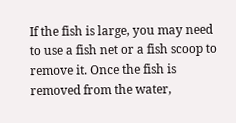If the fish is large, you may need to use a fish net or a fish scoop to remove it. Once the fish is removed from the water,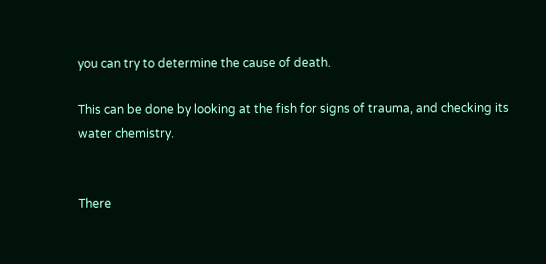you can try to determine the cause of death.

This can be done by looking at the fish for signs of trauma, and checking its water chemistry.


There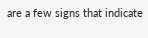are a few signs that indicate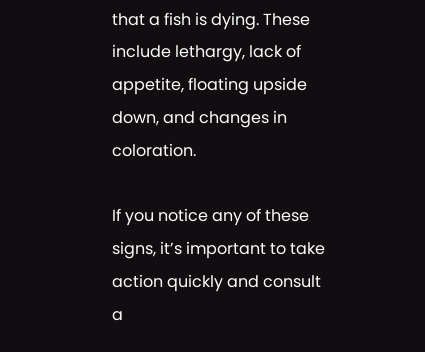that a fish is dying. These include lethargy, lack of appetite, floating upside down, and changes in coloration.

If you notice any of these signs, it’s important to take action quickly and consult a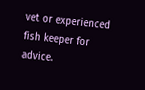vet or experienced fish keeper for advice.